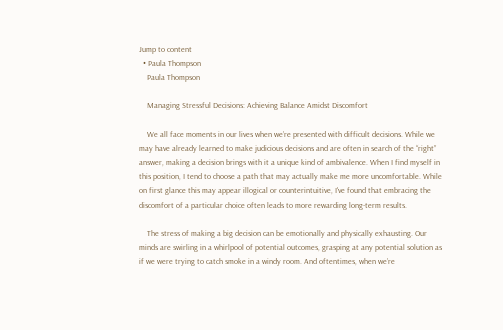Jump to content
  • Paula Thompson
    Paula Thompson

    Managing Stressful Decisions: Achieving Balance Amidst Discomfort

    We all face moments in our lives when we’re presented with difficult decisions. While we may have already learned to make judicious decisions and are often in search of the “right” answer, making a decision brings with it a unique kind of ambivalence. When I find myself in this position, I tend to choose a path that may actually make me more uncomfortable. While on first glance this may appear illogical or counterintuitive, I've found that embracing the discomfort of a particular choice often leads to more rewarding long-term results.

    The stress of making a big decision can be emotionally and physically exhausting. Our minds are swirling in a whirlpool of potential outcomes, grasping at any potential solution as if we were trying to catch smoke in a windy room. And oftentimes, when we’re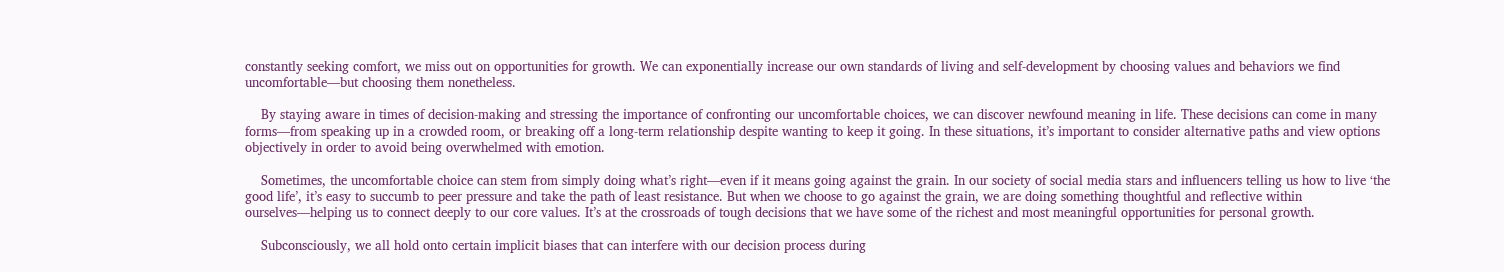constantly seeking comfort, we miss out on opportunities for growth. We can exponentially increase our own standards of living and self-development by choosing values and behaviors we find uncomfortable—but choosing them nonetheless.

    By staying aware in times of decision-making and stressing the importance of confronting our uncomfortable choices, we can discover newfound meaning in life. These decisions can come in many forms—from speaking up in a crowded room, or breaking off a long-term relationship despite wanting to keep it going. In these situations, it’s important to consider alternative paths and view options objectively in order to avoid being overwhelmed with emotion.

    Sometimes, the uncomfortable choice can stem from simply doing what’s right—even if it means going against the grain. In our society of social media stars and influencers telling us how to live ‘the good life’, it’s easy to succumb to peer pressure and take the path of least resistance. But when we choose to go against the grain, we are doing something thoughtful and reflective within ourselves—helping us to connect deeply to our core values. It’s at the crossroads of tough decisions that we have some of the richest and most meaningful opportunities for personal growth.

    Subconsciously, we all hold onto certain implicit biases that can interfere with our decision process during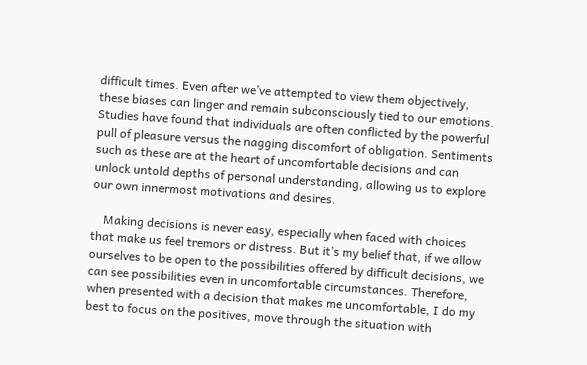difficult times. Even after we’ve attempted to view them objectively, these biases can linger and remain subconsciously tied to our emotions. Studies have found that individuals are often conflicted by the powerful pull of pleasure versus the nagging discomfort of obligation. Sentiments such as these are at the heart of uncomfortable decisions and can unlock untold depths of personal understanding, allowing us to explore our own innermost motivations and desires.

    Making decisions is never easy, especially when faced with choices that make us feel tremors or distress. But it’s my belief that, if we allow ourselves to be open to the possibilities offered by difficult decisions, we can see possibilities even in uncomfortable circumstances. Therefore, when presented with a decision that makes me uncomfortable, I do my best to focus on the positives, move through the situation with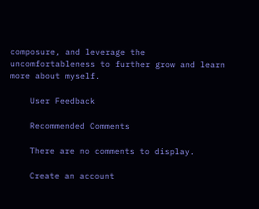composure, and leverage the uncomfortableness to further grow and learn more about myself.

    User Feedback

    Recommended Comments

    There are no comments to display.

    Create an account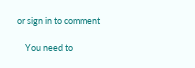or sign in to comment

    You need to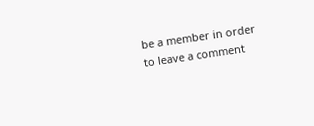be a member in order to leave a comment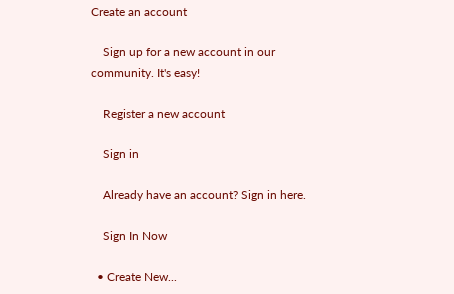Create an account

    Sign up for a new account in our community. It's easy!

    Register a new account

    Sign in

    Already have an account? Sign in here.

    Sign In Now

  • Create New...